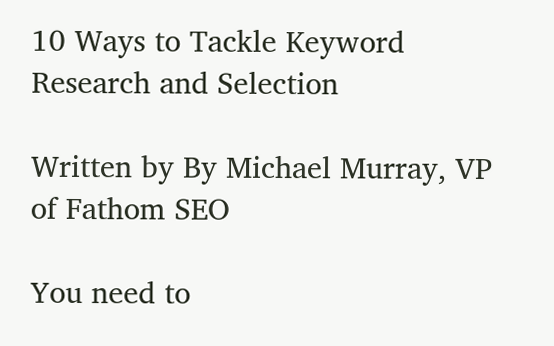10 Ways to Tackle Keyword Research and Selection

Written by By Michael Murray, VP of Fathom SEO

You need to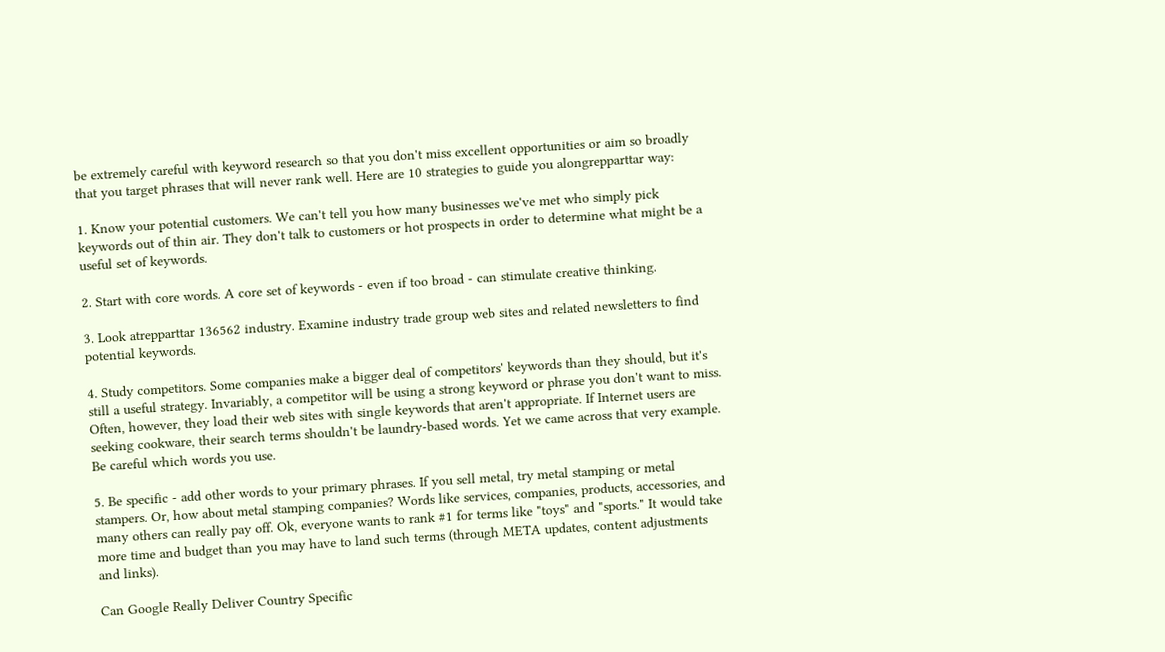be extremely careful with keyword research so that you don't miss excellent opportunities or aim so broadly that you target phrases that will never rank well. Here are 10 strategies to guide you alongrepparttar way:

1. Know your potential customers. We can't tell you how many businesses we've met who simply pick keywords out of thin air. They don't talk to customers or hot prospects in order to determine what might be a useful set of keywords.

2. Start with core words. A core set of keywords - even if too broad - can stimulate creative thinking.

3. Look atrepparttar 136562 industry. Examine industry trade group web sites and related newsletters to find potential keywords.

4. Study competitors. Some companies make a bigger deal of competitors' keywords than they should, but it's still a useful strategy. Invariably, a competitor will be using a strong keyword or phrase you don't want to miss. Often, however, they load their web sites with single keywords that aren't appropriate. If Internet users are seeking cookware, their search terms shouldn't be laundry-based words. Yet we came across that very example. Be careful which words you use.

5. Be specific - add other words to your primary phrases. If you sell metal, try metal stamping or metal stampers. Or, how about metal stamping companies? Words like services, companies, products, accessories, and many others can really pay off. Ok, everyone wants to rank #1 for terms like "toys" and "sports." It would take more time and budget than you may have to land such terms (through META updates, content adjustments and links).

Can Google Really Deliver Country Specific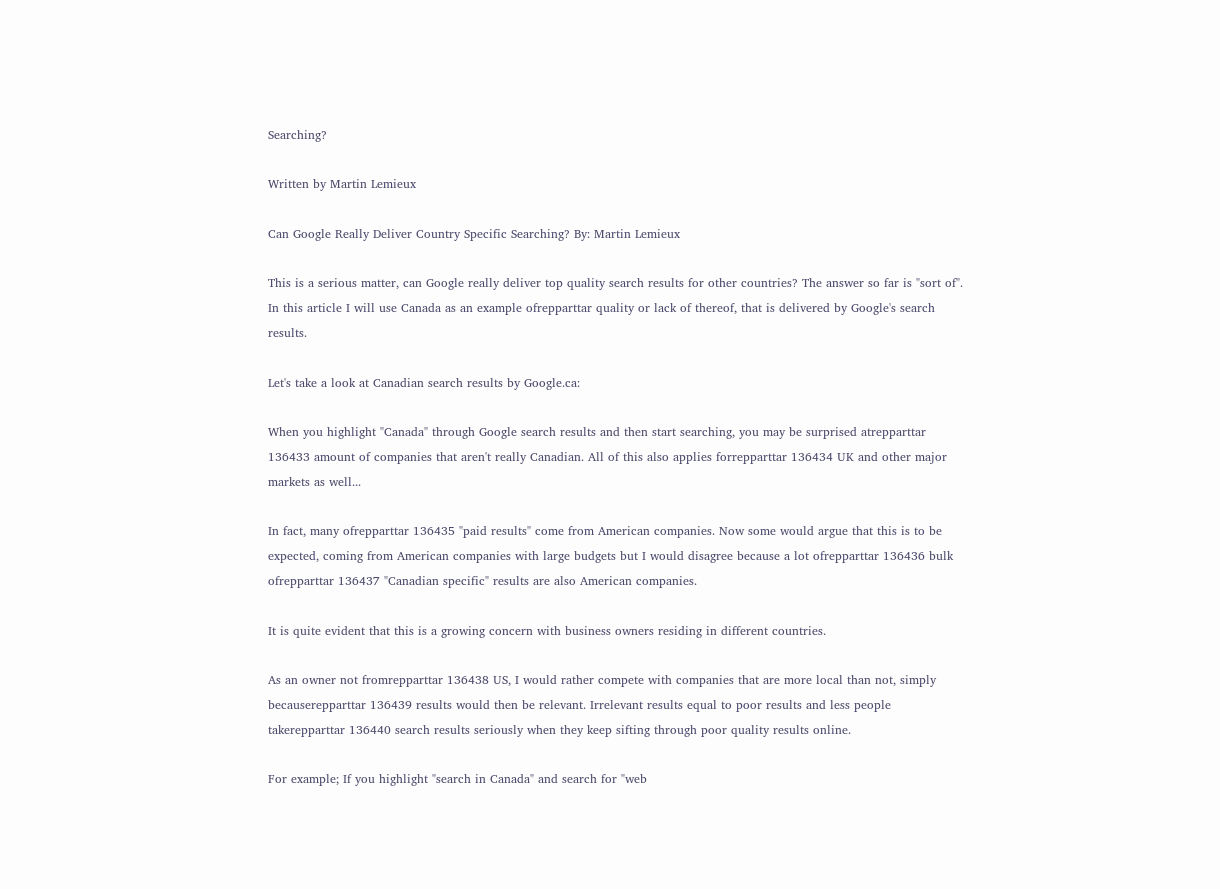Searching?

Written by Martin Lemieux

Can Google Really Deliver Country Specific Searching? By: Martin Lemieux

This is a serious matter, can Google really deliver top quality search results for other countries? The answer so far is "sort of". In this article I will use Canada as an example ofrepparttar quality or lack of thereof, that is delivered by Google's search results.

Let's take a look at Canadian search results by Google.ca:

When you highlight "Canada" through Google search results and then start searching, you may be surprised atrepparttar 136433 amount of companies that aren't really Canadian. All of this also applies forrepparttar 136434 UK and other major markets as well...

In fact, many ofrepparttar 136435 "paid results" come from American companies. Now some would argue that this is to be expected, coming from American companies with large budgets but I would disagree because a lot ofrepparttar 136436 bulk ofrepparttar 136437 "Canadian specific" results are also American companies.

It is quite evident that this is a growing concern with business owners residing in different countries.

As an owner not fromrepparttar 136438 US, I would rather compete with companies that are more local than not, simply becauserepparttar 136439 results would then be relevant. Irrelevant results equal to poor results and less people takerepparttar 136440 search results seriously when they keep sifting through poor quality results online.

For example; If you highlight "search in Canada" and search for "web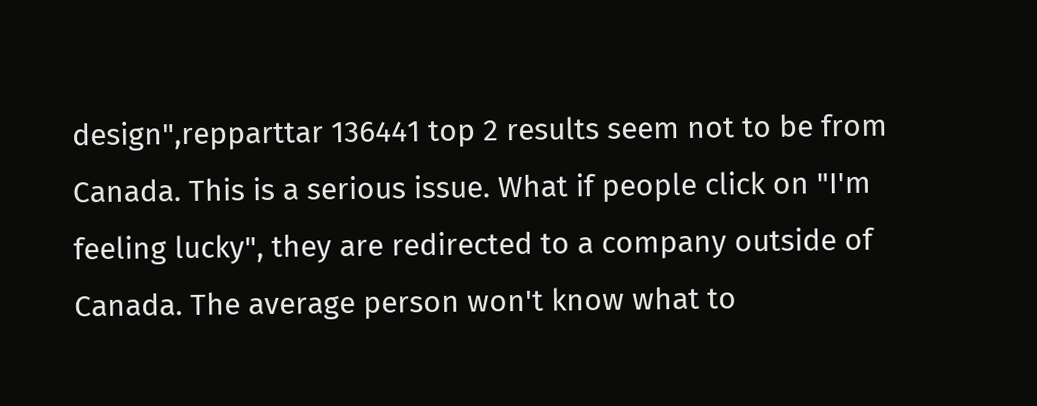design",repparttar 136441 top 2 results seem not to be from Canada. This is a serious issue. What if people click on "I'm feeling lucky", they are redirected to a company outside of Canada. The average person won't know what to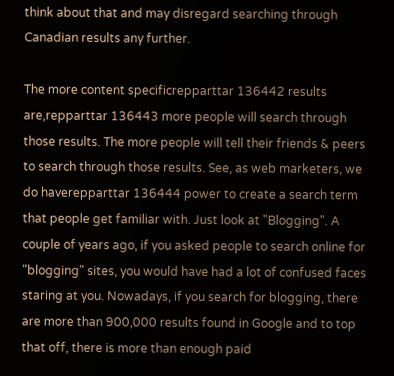think about that and may disregard searching through Canadian results any further.

The more content specificrepparttar 136442 results are,repparttar 136443 more people will search through those results. The more people will tell their friends & peers to search through those results. See, as web marketers, we do haverepparttar 136444 power to create a search term that people get familiar with. Just look at "Blogging". A couple of years ago, if you asked people to search online for "blogging" sites, you would have had a lot of confused faces staring at you. Nowadays, if you search for blogging, there are more than 900,000 results found in Google and to top that off, there is more than enough paid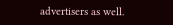advertisers as well.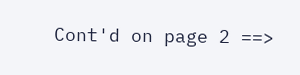Cont'd on page 2 ==>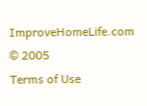ImproveHomeLife.com © 2005
Terms of Use